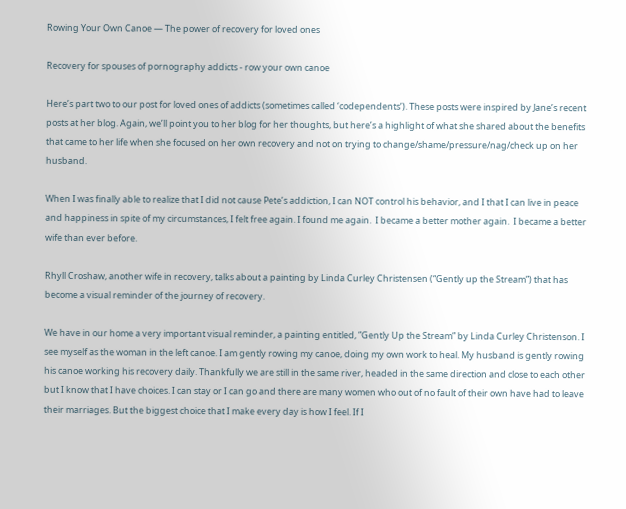Rowing Your Own Canoe — The power of recovery for loved ones

Recovery for spouses of pornography addicts - row your own canoe

Here’s part two to our post for loved ones of addicts (sometimes called ‘codependents’). These posts were inspired by Jane’s recent posts at her blog. Again, we’ll point you to her blog for her thoughts, but here’s a highlight of what she shared about the benefits that came to her life when she focused on her own recovery and not on trying to change/shame/pressure/nag/check up on her husband.

When I was finally able to realize that I did not cause Pete’s addiction, I can NOT control his behavior, and I that I can live in peace and happiness in spite of my circumstances, I felt free again. I found me again.  I became a better mother again.  I became a better wife than ever before.

Rhyll Croshaw, another wife in recovery, talks about a painting by Linda Curley Christensen (“Gently up the Stream”) that has become a visual reminder of the journey of recovery.

We have in our home a very important visual reminder, a painting entitled, ”Gently Up the Stream” by Linda Curley Christenson. I see myself as the woman in the left canoe. I am gently rowing my canoe, doing my own work to heal. My husband is gently rowing his canoe working his recovery daily. Thankfully we are still in the same river, headed in the same direction and close to each other but I know that I have choices. I can stay or I can go and there are many women who out of no fault of their own have had to leave their marriages. But the biggest choice that I make every day is how I feel. If I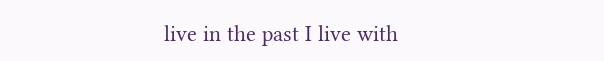live in the past I live with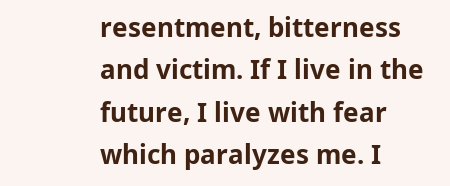resentment, bitterness and victim. If I live in the future, I live with fear which paralyzes me. I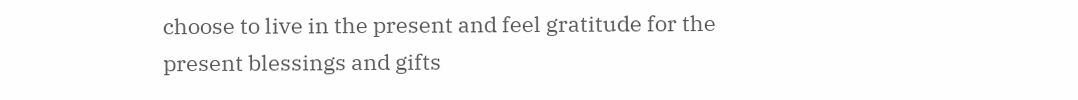choose to live in the present and feel gratitude for the present blessings and gifts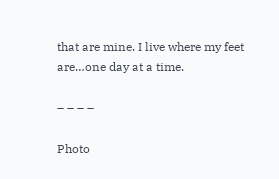that are mine. I live where my feet are…one day at a time.

– – – –

Photo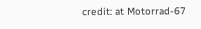credit: at Motorrad-67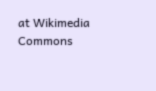at Wikimedia Commons